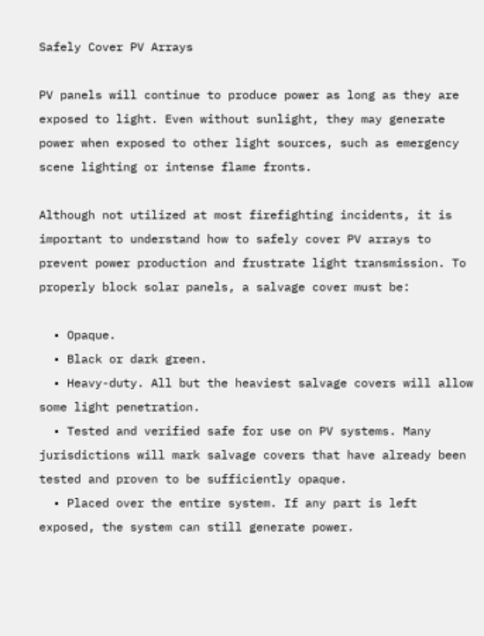Safely Cover PV Arrays

PV panels will continue to produce power as long as they are exposed to light. Even without sunlight, they may generate power when exposed to other light sources, such as emergency scene lighting or intense flame fronts.

Although not utilized at most firefighting incidents, it is important to understand how to safely cover PV arrays to prevent power production and frustrate light transmission. To properly block solar panels, a salvage cover must be:

  • Opaque.
  • Black or dark green.
  • Heavy-duty. All but the heaviest salvage covers will allow some light penetration.
  • Tested and verified safe for use on PV systems. Many jurisdictions will mark salvage covers that have already been tested and proven to be sufficiently opaque.
  • Placed over the entire system. If any part is left exposed, the system can still generate power.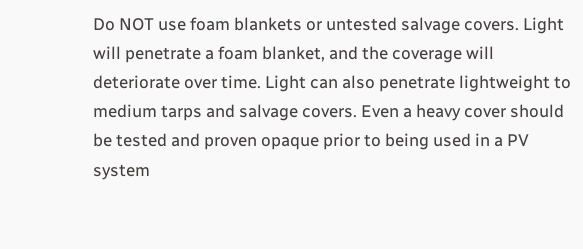Do NOT use foam blankets or untested salvage covers. Light will penetrate a foam blanket, and the coverage will deteriorate over time. Light can also penetrate lightweight to medium tarps and salvage covers. Even a heavy cover should be tested and proven opaque prior to being used in a PV system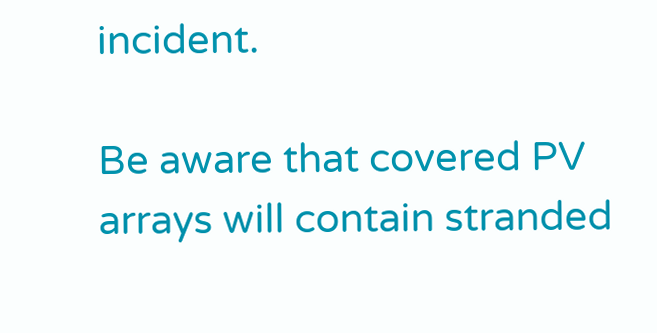incident.

Be aware that covered PV arrays will contain stranded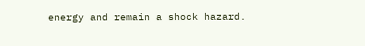energy and remain a shock hazard.